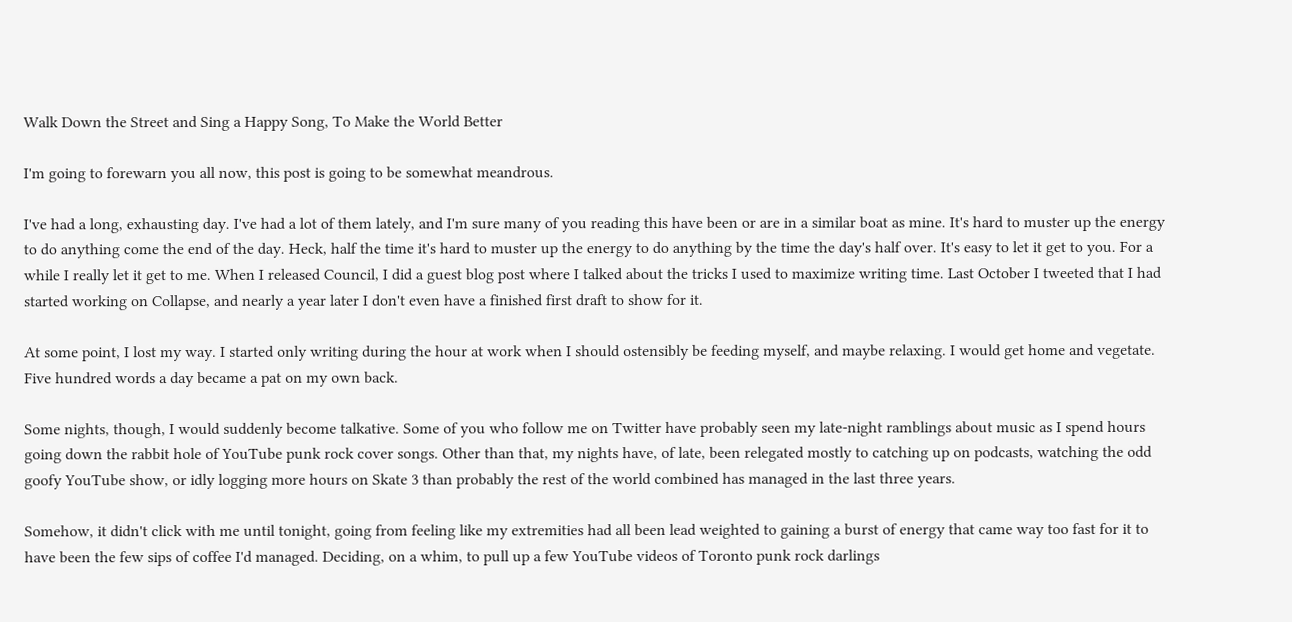Walk Down the Street and Sing a Happy Song, To Make the World Better

I'm going to forewarn you all now, this post is going to be somewhat meandrous.

I've had a long, exhausting day. I've had a lot of them lately, and I'm sure many of you reading this have been or are in a similar boat as mine. It's hard to muster up the energy to do anything come the end of the day. Heck, half the time it's hard to muster up the energy to do anything by the time the day's half over. It's easy to let it get to you. For a while I really let it get to me. When I released Council, I did a guest blog post where I talked about the tricks I used to maximize writing time. Last October I tweeted that I had started working on Collapse, and nearly a year later I don't even have a finished first draft to show for it.

At some point, I lost my way. I started only writing during the hour at work when I should ostensibly be feeding myself, and maybe relaxing. I would get home and vegetate. Five hundred words a day became a pat on my own back.

Some nights, though, I would suddenly become talkative. Some of you who follow me on Twitter have probably seen my late-night ramblings about music as I spend hours going down the rabbit hole of YouTube punk rock cover songs. Other than that, my nights have, of late, been relegated mostly to catching up on podcasts, watching the odd goofy YouTube show, or idly logging more hours on Skate 3 than probably the rest of the world combined has managed in the last three years.

Somehow, it didn't click with me until tonight, going from feeling like my extremities had all been lead weighted to gaining a burst of energy that came way too fast for it to have been the few sips of coffee I'd managed. Deciding, on a whim, to pull up a few YouTube videos of Toronto punk rock darlings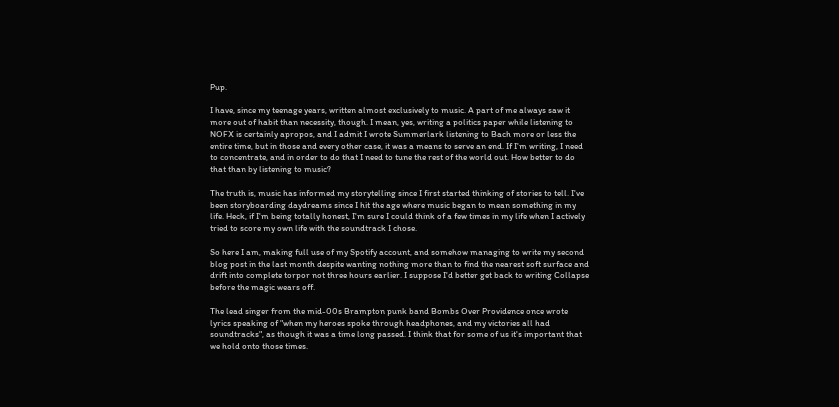Pup.

I have, since my teenage years, written almost exclusively to music. A part of me always saw it more out of habit than necessity, though. I mean, yes, writing a politics paper while listening to NOFX is certainly apropos, and I admit I wrote Summerlark listening to Bach more or less the entire time, but in those and every other case, it was a means to serve an end. If I'm writing, I need to concentrate, and in order to do that I need to tune the rest of the world out. How better to do that than by listening to music?

The truth is, music has informed my storytelling since I first started thinking of stories to tell. I've been storyboarding daydreams since I hit the age where music began to mean something in my life. Heck, if I'm being totally honest, I'm sure I could think of a few times in my life when I actively tried to score my own life with the soundtrack I chose.

So here I am, making full use of my Spotify account, and somehow managing to write my second blog post in the last month despite wanting nothing more than to find the nearest soft surface and drift into complete torpor not three hours earlier. I suppose I'd better get back to writing Collapse before the magic wears off.

The lead singer from the mid-00s Brampton punk band Bombs Over Providence once wrote lyrics speaking of "when my heroes spoke through headphones, and my victories all had soundtracks", as though it was a time long passed. I think that for some of us it's important that we hold onto those times.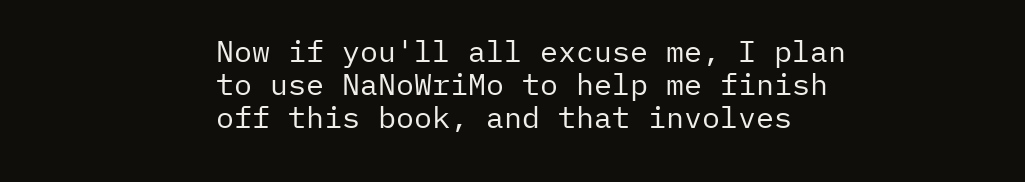Now if you'll all excuse me, I plan to use NaNoWriMo to help me finish off this book, and that involves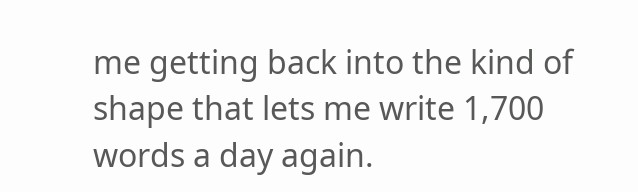me getting back into the kind of shape that lets me write 1,700 words a day again.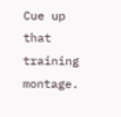Cue up that training montage.